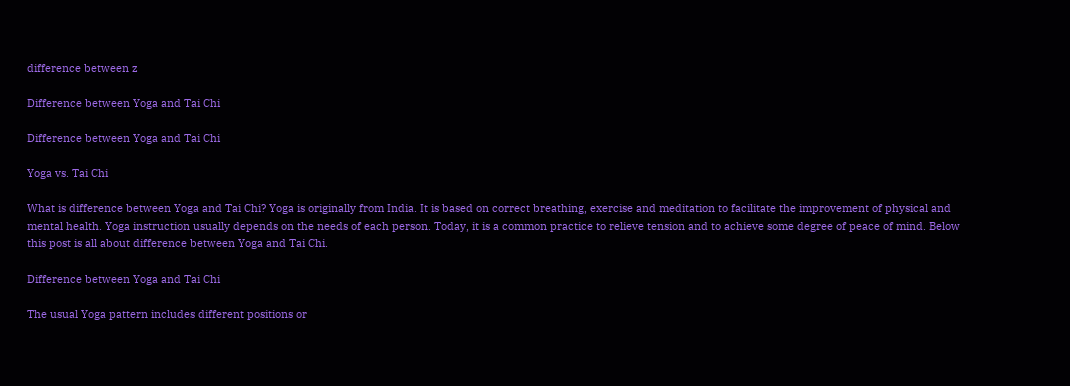difference between z

Difference between Yoga and Tai Chi

Difference between Yoga and Tai Chi

Yoga vs. Tai Chi

What is difference between Yoga and Tai Chi? Yoga is originally from India. It is based on correct breathing, exercise and meditation to facilitate the improvement of physical and mental health. Yoga instruction usually depends on the needs of each person. Today, it is a common practice to relieve tension and to achieve some degree of peace of mind. Below this post is all about difference between Yoga and Tai Chi.

Difference between Yoga and Tai Chi

The usual Yoga pattern includes different positions or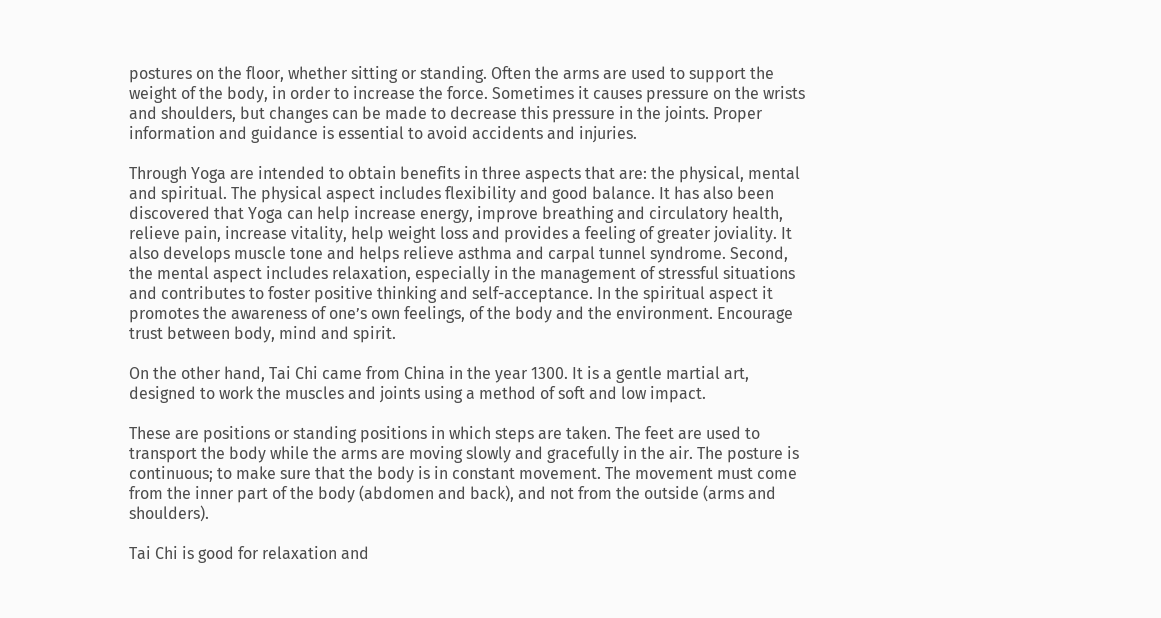postures on the floor, whether sitting or standing. Often the arms are used to support the weight of the body, in order to increase the force. Sometimes it causes pressure on the wrists and shoulders, but changes can be made to decrease this pressure in the joints. Proper information and guidance is essential to avoid accidents and injuries.

Through Yoga are intended to obtain benefits in three aspects that are: the physical, mental and spiritual. The physical aspect includes flexibility and good balance. It has also been discovered that Yoga can help increase energy, improve breathing and circulatory health, relieve pain, increase vitality, help weight loss and provides a feeling of greater joviality. It also develops muscle tone and helps relieve asthma and carpal tunnel syndrome. Second, the mental aspect includes relaxation, especially in the management of stressful situations and contributes to foster positive thinking and self-acceptance. In the spiritual aspect it promotes the awareness of one’s own feelings, of the body and the environment. Encourage trust between body, mind and spirit.

On the other hand, Tai Chi came from China in the year 1300. It is a gentle martial art, designed to work the muscles and joints using a method of soft and low impact.

These are positions or standing positions in which steps are taken. The feet are used to transport the body while the arms are moving slowly and gracefully in the air. The posture is continuous; to make sure that the body is in constant movement. The movement must come from the inner part of the body (abdomen and back), and not from the outside (arms and shoulders).

Tai Chi is good for relaxation and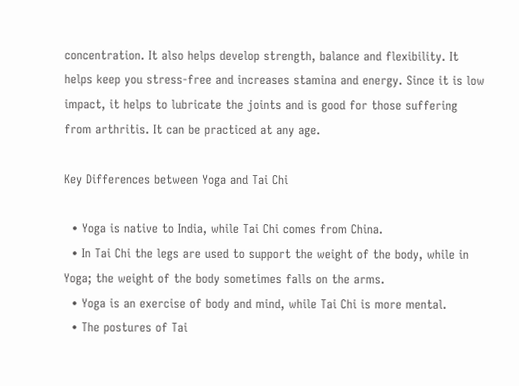concentration. It also helps develop strength, balance and flexibility. It helps keep you stress-free and increases stamina and energy. Since it is low impact, it helps to lubricate the joints and is good for those suffering from arthritis. It can be practiced at any age.

Key Differences between Yoga and Tai Chi

  • Yoga is native to India, while Tai Chi comes from China.
  • In Tai Chi the legs are used to support the weight of the body, while in Yoga; the weight of the body sometimes falls on the arms.
  • Yoga is an exercise of body and mind, while Tai Chi is more mental.
  • The postures of Tai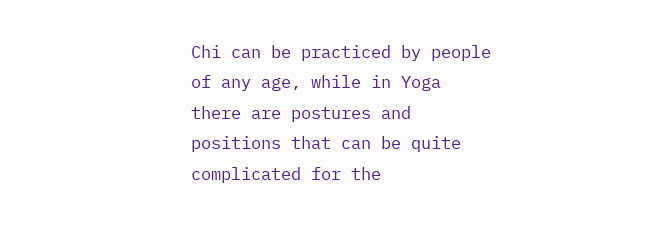Chi can be practiced by people of any age, while in Yoga there are postures and positions that can be quite complicated for the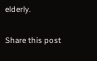elderly.

Share this post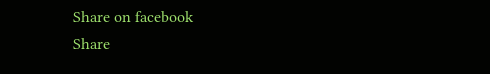Share on facebook
Share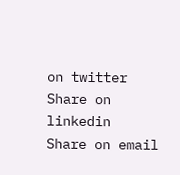on twitter
Share on linkedin
Share on email